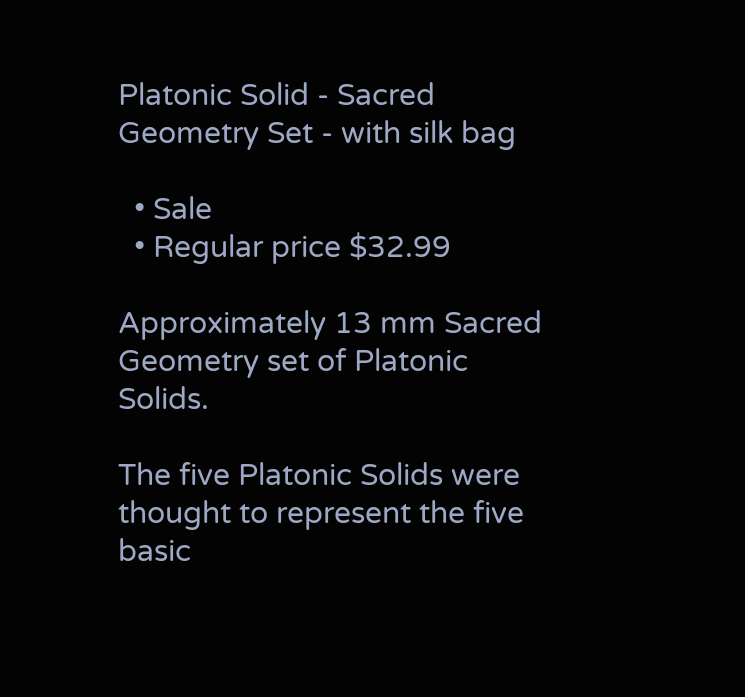Platonic Solid - Sacred Geometry Set - with silk bag

  • Sale
  • Regular price $32.99

Approximately 13 mm Sacred Geometry set of Platonic Solids.

The five Platonic Solids were thought to represent the five basic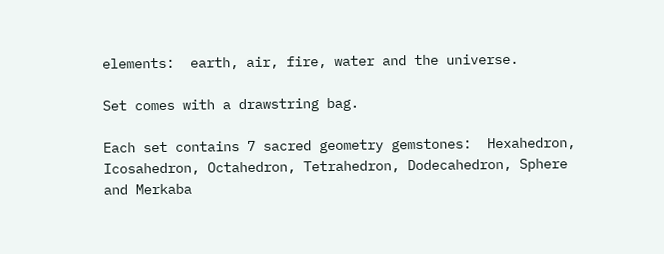elements:  earth, air, fire, water and the universe.

Set comes with a drawstring bag.

Each set contains 7 sacred geometry gemstones:  Hexahedron, Icosahedron, Octahedron, Tetrahedron, Dodecahedron, Sphere and Merkaba